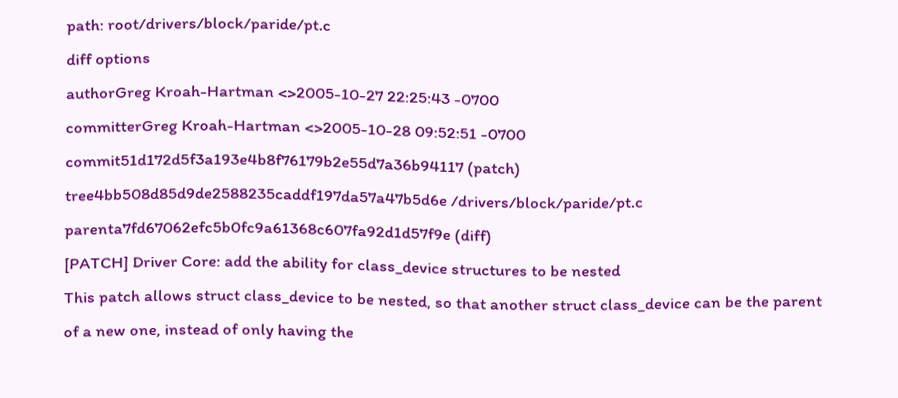path: root/drivers/block/paride/pt.c
diff options
authorGreg Kroah-Hartman <>2005-10-27 22:25:43 -0700
committerGreg Kroah-Hartman <>2005-10-28 09:52:51 -0700
commit51d172d5f3a193e4b8f76179b2e55d7a36b94117 (patch)
tree4bb508d85d9de2588235caddf197da57a47b5d6e /drivers/block/paride/pt.c
parenta7fd67062efc5b0fc9a61368c607fa92d1d57f9e (diff)
[PATCH] Driver Core: add the ability for class_device structures to be nested
This patch allows struct class_device to be nested, so that another struct class_device can be the parent of a new one, instead of only having the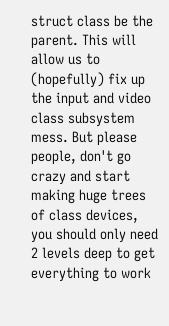struct class be the parent. This will allow us to (hopefully) fix up the input and video class subsystem mess. But please people, don't go crazy and start making huge trees of class devices, you should only need 2 levels deep to get everything to work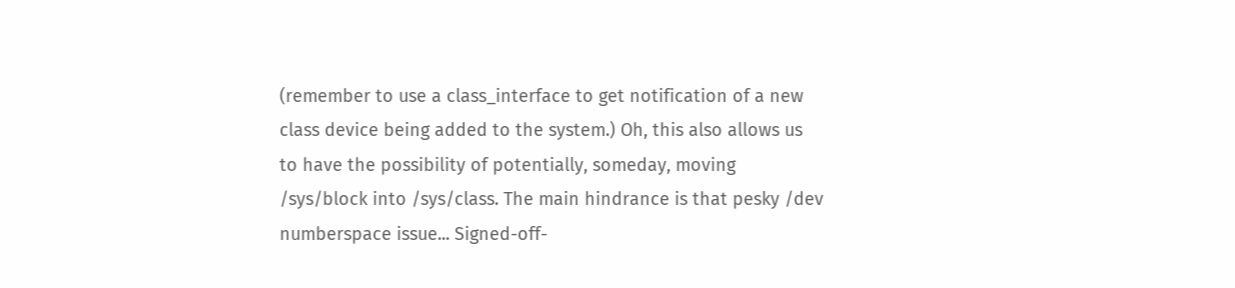(remember to use a class_interface to get notification of a new class device being added to the system.) Oh, this also allows us to have the possibility of potentially, someday, moving /sys/block into /sys/class. The main hindrance is that pesky /dev numberspace issue... Signed-off-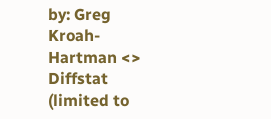by: Greg Kroah-Hartman <>
Diffstat (limited to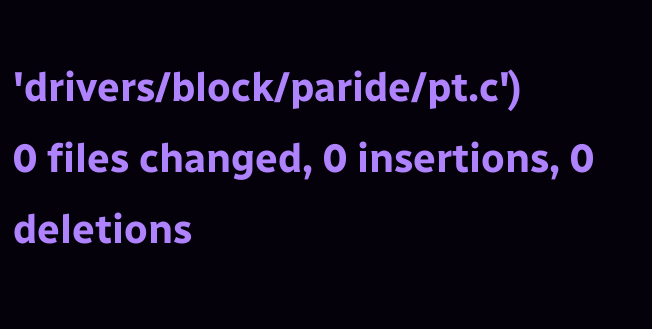'drivers/block/paride/pt.c')
0 files changed, 0 insertions, 0 deletions